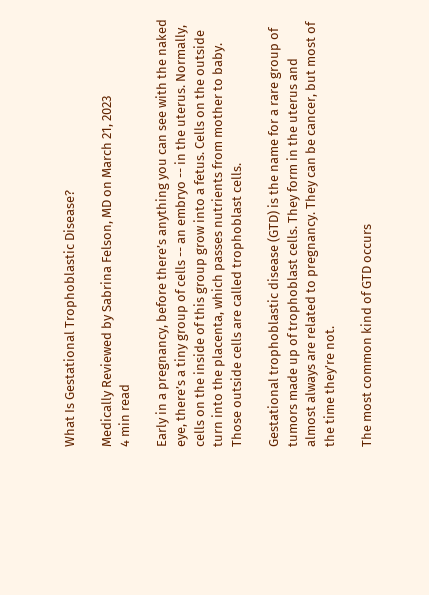What Is Gestational Trophoblastic Disease?

Medically Reviewed by Sabrina Felson, MD on March 21, 2023
4 min read

Early in a pregnancy, before there’s anything you can see with the naked eye, there’s a tiny group of cells -- an embryo -- in the uterus. Normally, cells on the inside of this group grow into a fetus. Cells on the outside turn into the placenta, which passes nutrients from mother to baby. Those outside cells are called trophoblast cells.

Gestational trophoblastic disease (GTD) is the name for a rare group of tumors made up of trophoblast cells. They form in the uterus and almost always are related to pregnancy. They can be cancer, but most of the time they’re not.

The most common kind of GTD occurs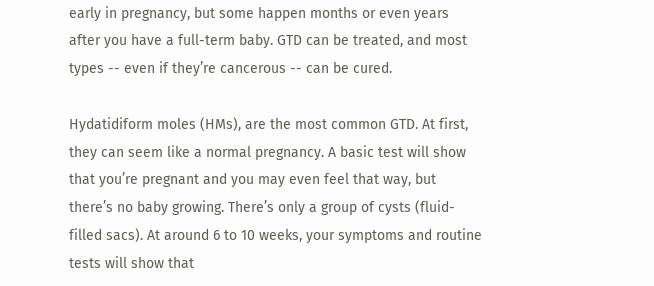early in pregnancy, but some happen months or even years after you have a full-term baby. GTD can be treated, and most types -- even if they’re cancerous -- can be cured.

Hydatidiform moles (HMs), are the most common GTD. At first, they can seem like a normal pregnancy. A basic test will show that you’re pregnant and you may even feel that way, but there’s no baby growing. There’s only a group of cysts (fluid-filled sacs). At around 6 to 10 weeks, your symptoms and routine tests will show that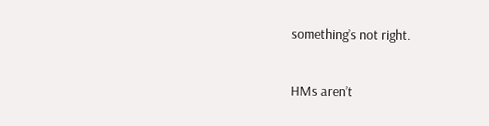something’s not right.

HMs aren’t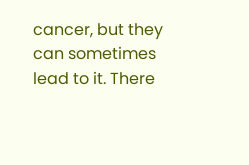cancer, but they can sometimes lead to it. There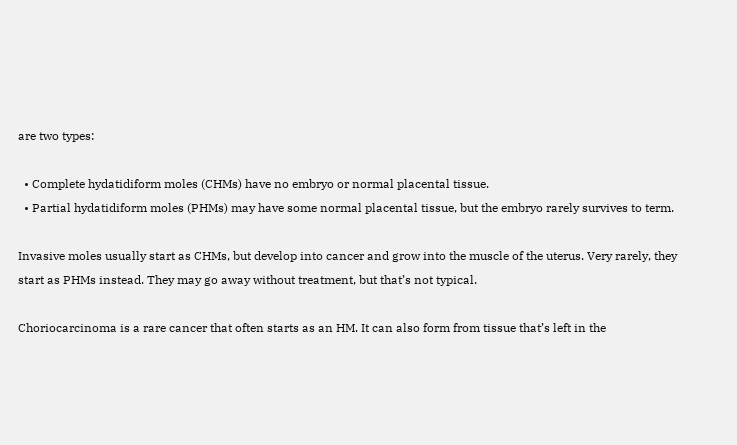are two types:

  • Complete hydatidiform moles (CHMs) have no embryo or normal placental tissue.
  • Partial hydatidiform moles (PHMs) may have some normal placental tissue, but the embryo rarely survives to term.

Invasive moles usually start as CHMs, but develop into cancer and grow into the muscle of the uterus. Very rarely, they start as PHMs instead. They may go away without treatment, but that’s not typical.

Choriocarcinoma is a rare cancer that often starts as an HM. It can also form from tissue that’s left in the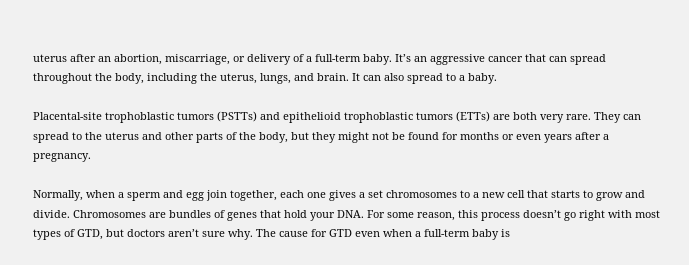uterus after an abortion, miscarriage, or delivery of a full-term baby. It’s an aggressive cancer that can spread throughout the body, including the uterus, lungs, and brain. It can also spread to a baby.

Placental-site trophoblastic tumors (PSTTs) and epithelioid trophoblastic tumors (ETTs) are both very rare. They can spread to the uterus and other parts of the body, but they might not be found for months or even years after a pregnancy.

Normally, when a sperm and egg join together, each one gives a set chromosomes to a new cell that starts to grow and divide. Chromosomes are bundles of genes that hold your DNA. For some reason, this process doesn’t go right with most types of GTD, but doctors aren’t sure why. The cause for GTD even when a full-term baby is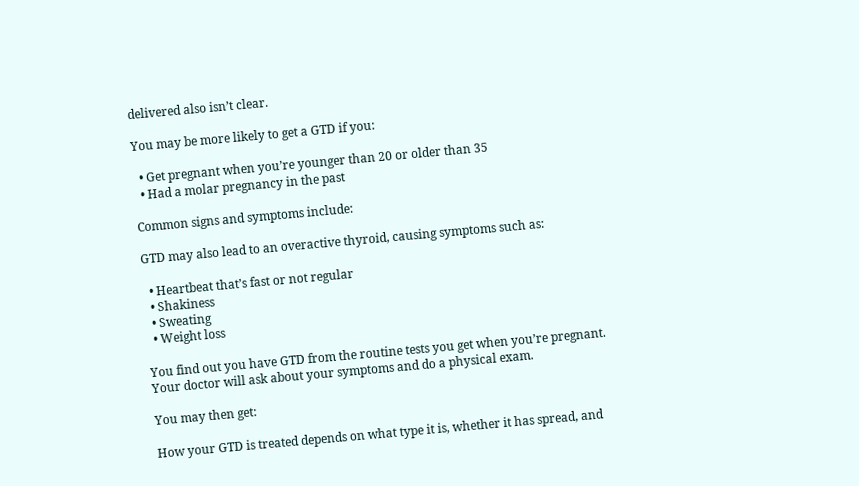delivered also isn’t clear.

You may be more likely to get a GTD if you:

  • Get pregnant when you’re younger than 20 or older than 35
  • Had a molar pregnancy in the past

Common signs and symptoms include:

GTD may also lead to an overactive thyroid, causing symptoms such as:

  • Heartbeat that’s fast or not regular
  • Shakiness
  • Sweating
  • Weight loss

You find out you have GTD from the routine tests you get when you’re pregnant. Your doctor will ask about your symptoms and do a physical exam.

You may then get:

How your GTD is treated depends on what type it is, whether it has spread, and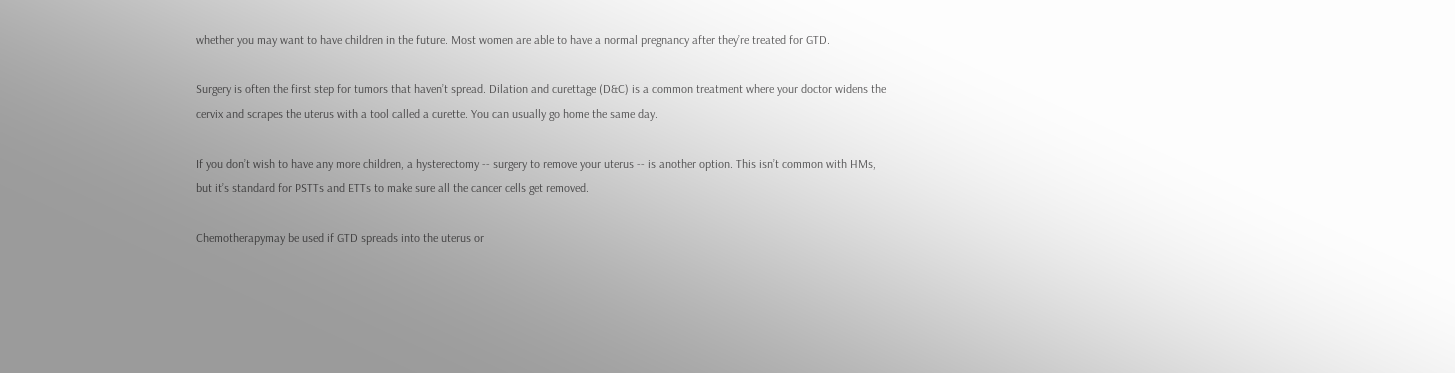whether you may want to have children in the future. Most women are able to have a normal pregnancy after they’re treated for GTD.

Surgery is often the first step for tumors that haven’t spread. Dilation and curettage (D&C) is a common treatment where your doctor widens the cervix and scrapes the uterus with a tool called a curette. You can usually go home the same day.

If you don’t wish to have any more children, a hysterectomy -- surgery to remove your uterus -- is another option. This isn’t common with HMs, but it’s standard for PSTTs and ETTs to make sure all the cancer cells get removed.

Chemotherapymay be used if GTD spreads into the uterus or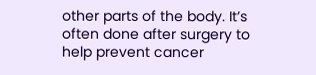other parts of the body. It’s often done after surgery to help prevent cancer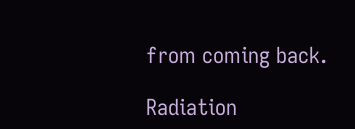from coming back.

Radiation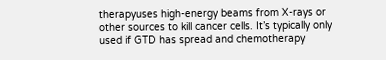therapyuses high-energy beams from X-rays or other sources to kill cancer cells. It’s typically only used if GTD has spread and chemotherapy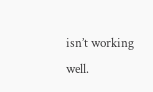isn’t working well.